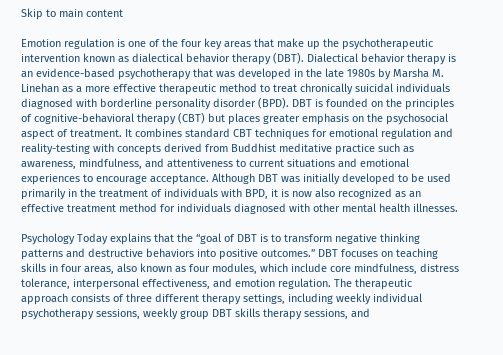Skip to main content

Emotion regulation is one of the four key areas that make up the psychotherapeutic intervention known as dialectical behavior therapy (DBT). Dialectical behavior therapy is an evidence-based psychotherapy that was developed in the late 1980s by Marsha M. Linehan as a more effective therapeutic method to treat chronically suicidal individuals diagnosed with borderline personality disorder (BPD). DBT is founded on the principles of cognitive-behavioral therapy (CBT) but places greater emphasis on the psychosocial aspect of treatment. It combines standard CBT techniques for emotional regulation and reality-testing with concepts derived from Buddhist meditative practice such as awareness, mindfulness, and attentiveness to current situations and emotional experiences to encourage acceptance. Although DBT was initially developed to be used primarily in the treatment of individuals with BPD, it is now also recognized as an effective treatment method for individuals diagnosed with other mental health illnesses.

Psychology Today explains that the “goal of DBT is to transform negative thinking patterns and destructive behaviors into positive outcomes.” DBT focuses on teaching skills in four areas, also known as four modules, which include core mindfulness, distress tolerance, interpersonal effectiveness, and emotion regulation. The therapeutic approach consists of three different therapy settings, including weekly individual psychotherapy sessions, weekly group DBT skills therapy sessions, and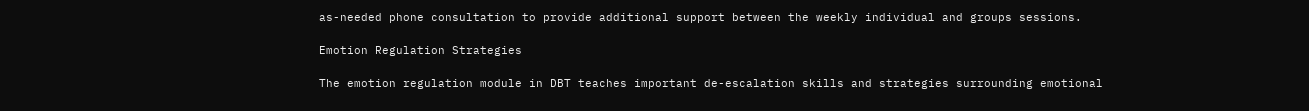as-needed phone consultation to provide additional support between the weekly individual and groups sessions.

Emotion Regulation Strategies

The emotion regulation module in DBT teaches important de-escalation skills and strategies surrounding emotional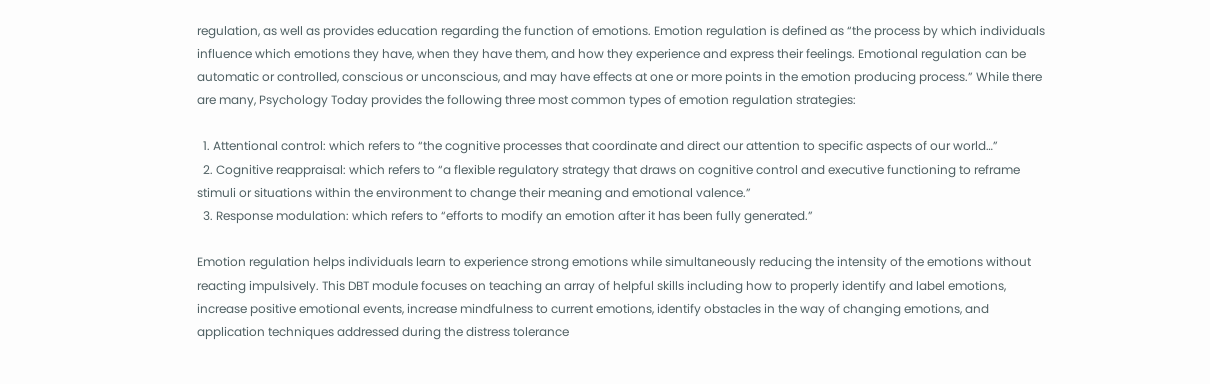regulation, as well as provides education regarding the function of emotions. Emotion regulation is defined as “the process by which individuals influence which emotions they have, when they have them, and how they experience and express their feelings. Emotional regulation can be automatic or controlled, conscious or unconscious, and may have effects at one or more points in the emotion producing process.” While there are many, Psychology Today provides the following three most common types of emotion regulation strategies:

  1. Attentional control: which refers to “the cognitive processes that coordinate and direct our attention to specific aspects of our world…”
  2. Cognitive reappraisal: which refers to “a flexible regulatory strategy that draws on cognitive control and executive functioning to reframe stimuli or situations within the environment to change their meaning and emotional valence.”
  3. Response modulation: which refers to “efforts to modify an emotion after it has been fully generated.”

Emotion regulation helps individuals learn to experience strong emotions while simultaneously reducing the intensity of the emotions without reacting impulsively. This DBT module focuses on teaching an array of helpful skills including how to properly identify and label emotions, increase positive emotional events, increase mindfulness to current emotions, identify obstacles in the way of changing emotions, and application techniques addressed during the distress tolerance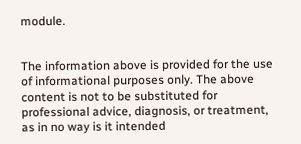module.


The information above is provided for the use of informational purposes only. The above content is not to be substituted for professional advice, diagnosis, or treatment, as in no way is it intended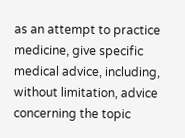as an attempt to practice medicine, give specific medical advice, including, without limitation, advice concerning the topic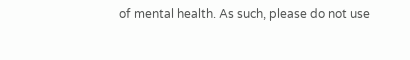of mental health. As such, please do not use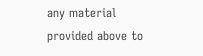any material provided above to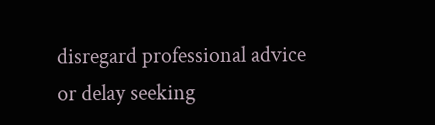disregard professional advice or delay seeking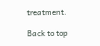treatment.

Back to top